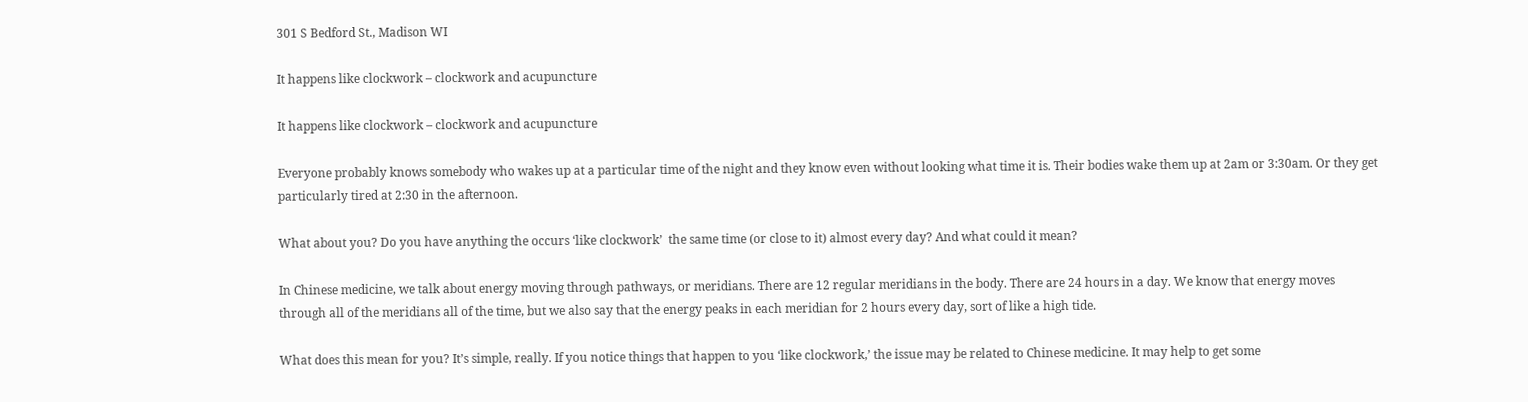301 S Bedford St., Madison WI

It happens like clockwork – clockwork and acupuncture

It happens like clockwork – clockwork and acupuncture

Everyone probably knows somebody who wakes up at a particular time of the night and they know even without looking what time it is. Their bodies wake them up at 2am or 3:30am. Or they get particularly tired at 2:30 in the afternoon.

What about you? Do you have anything the occurs ‘like clockwork’  the same time (or close to it) almost every day? And what could it mean?

In Chinese medicine, we talk about energy moving through pathways, or meridians. There are 12 regular meridians in the body. There are 24 hours in a day. We know that energy moves through all of the meridians all of the time, but we also say that the energy peaks in each meridian for 2 hours every day, sort of like a high tide.

What does this mean for you? It’s simple, really. If you notice things that happen to you ‘like clockwork,’ the issue may be related to Chinese medicine. It may help to get some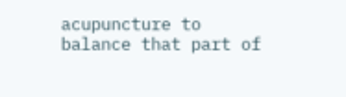acupuncture to balance that part of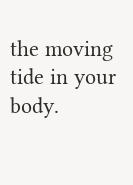the moving tide in your body.